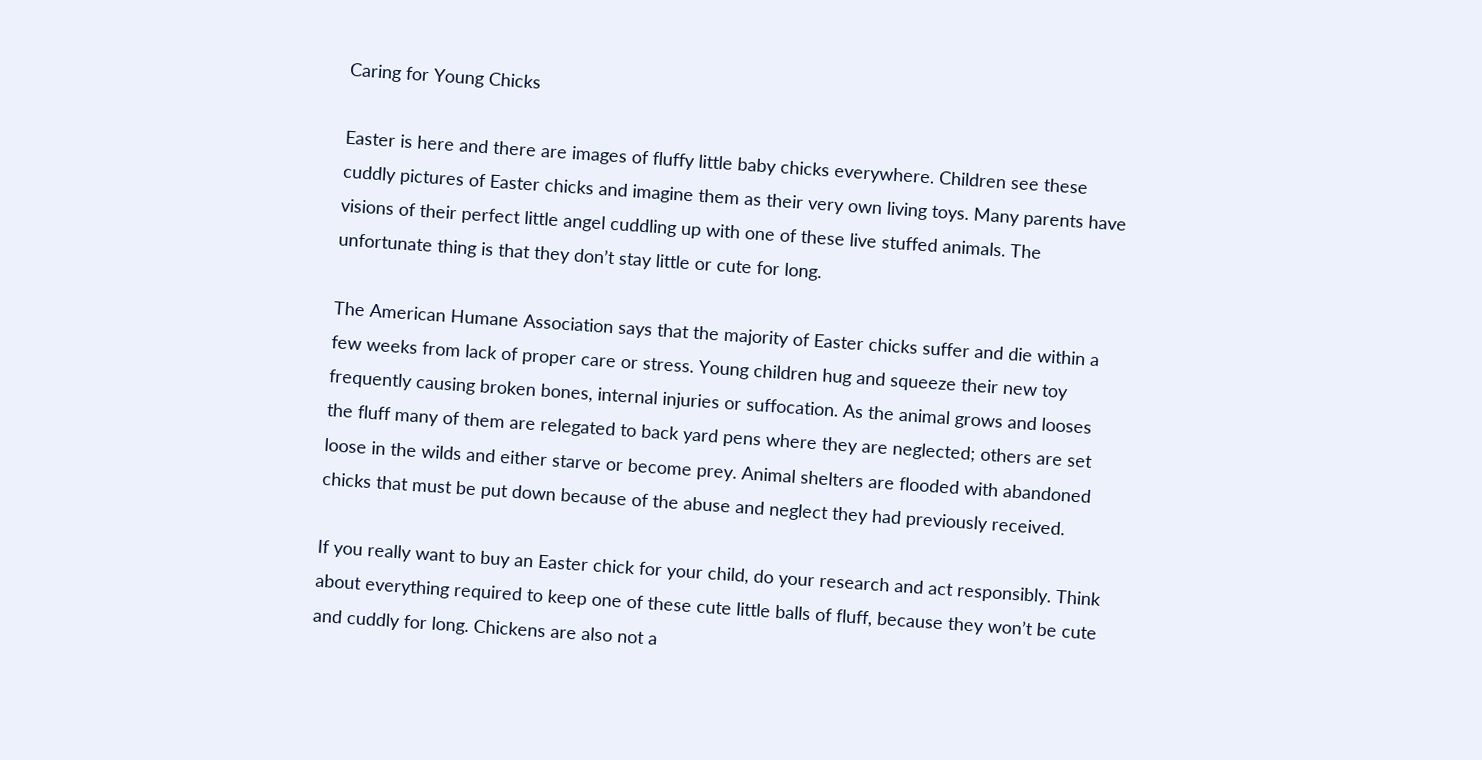Caring for Young Chicks

Easter is here and there are images of fluffy little baby chicks everywhere. Children see these cuddly pictures of Easter chicks and imagine them as their very own living toys. Many parents have visions of their perfect little angel cuddling up with one of these live stuffed animals. The unfortunate thing is that they don’t stay little or cute for long.

The American Humane Association says that the majority of Easter chicks suffer and die within a few weeks from lack of proper care or stress. Young children hug and squeeze their new toy frequently causing broken bones, internal injuries or suffocation. As the animal grows and looses the fluff many of them are relegated to back yard pens where they are neglected; others are set loose in the wilds and either starve or become prey. Animal shelters are flooded with abandoned chicks that must be put down because of the abuse and neglect they had previously received.

If you really want to buy an Easter chick for your child, do your research and act responsibly. Think about everything required to keep one of these cute little balls of fluff, because they won’t be cute and cuddly for long. Chickens are also not a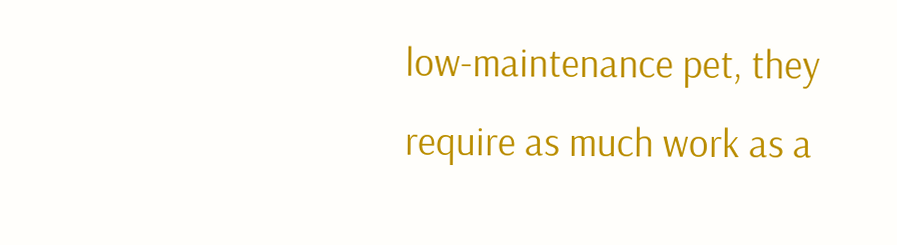low-maintenance pet, they require as much work as a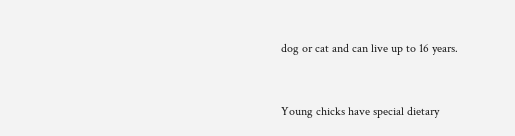dog or cat and can live up to 16 years.


Young chicks have special dietary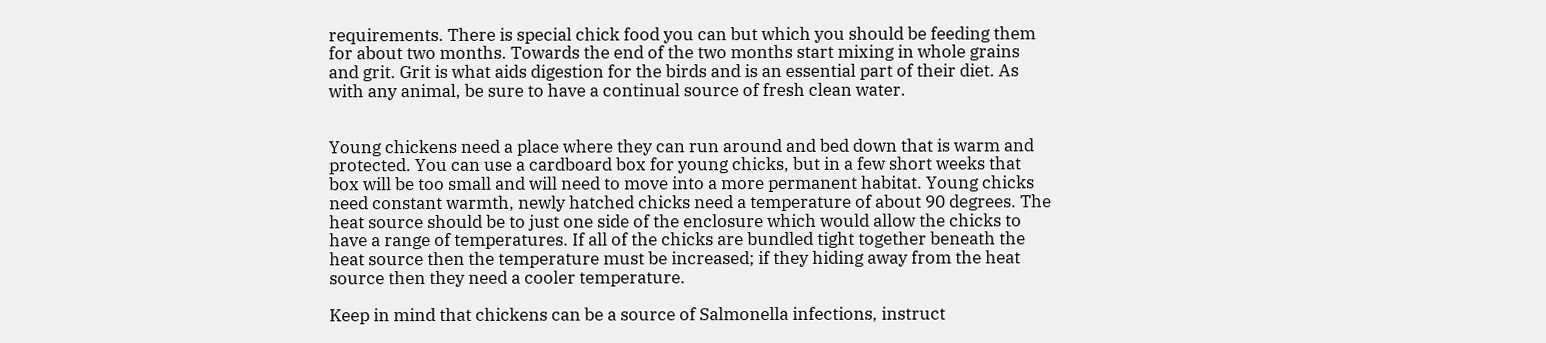requirements. There is special chick food you can but which you should be feeding them for about two months. Towards the end of the two months start mixing in whole grains and grit. Grit is what aids digestion for the birds and is an essential part of their diet. As with any animal, be sure to have a continual source of fresh clean water.


Young chickens need a place where they can run around and bed down that is warm and protected. You can use a cardboard box for young chicks, but in a few short weeks that box will be too small and will need to move into a more permanent habitat. Young chicks need constant warmth, newly hatched chicks need a temperature of about 90 degrees. The heat source should be to just one side of the enclosure which would allow the chicks to have a range of temperatures. If all of the chicks are bundled tight together beneath the heat source then the temperature must be increased; if they hiding away from the heat source then they need a cooler temperature.

Keep in mind that chickens can be a source of Salmonella infections, instruct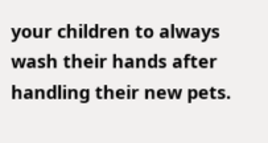your children to always wash their hands after handling their new pets.